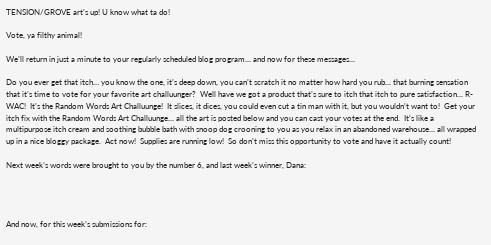TENSION/GROVE art’s up! U know what ta do!

Vote, ya filthy animal!

We’ll return in just a minute to your regularly scheduled blog program… and now for these messages…

Do you ever get that itch… you know the one, it’s deep down, you can’t scratch it no matter how hard you rub… that burning sensation that it’s time to vote for your favorite art challuunger?  Well have we got a product that’s sure to itch that itch to pure satisfaction… R-WAC!  It’s the Random Words Art Challuunge!  It slices, it dices, you could even cut a tin man with it, but you wouldn’t want to!  Get your itch fix with the Random Words Art Challuunge… all the art is posted below and you can cast your votes at the end.  It’s like a multipurpose itch cream and soothing bubble bath with snoop dog crooning to you as you relax in an abandoned warehouse… all wrapped up in a nice bloggy package.  Act now!  Supplies are running low!  So don’t miss this opportunity to vote and have it actually count!

Next week’s words were brought to you by the number 6, and last week’s winner, Dana:




And now, for this week’s submissions for: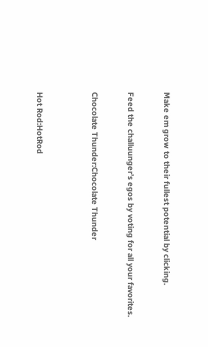Make em grow to their fullest potential by clicking.

Feed the challuunger’s egos by voting for all your favorites.

Chocolate Thunder:Chocolate Thunder


Hot Rod:HotRod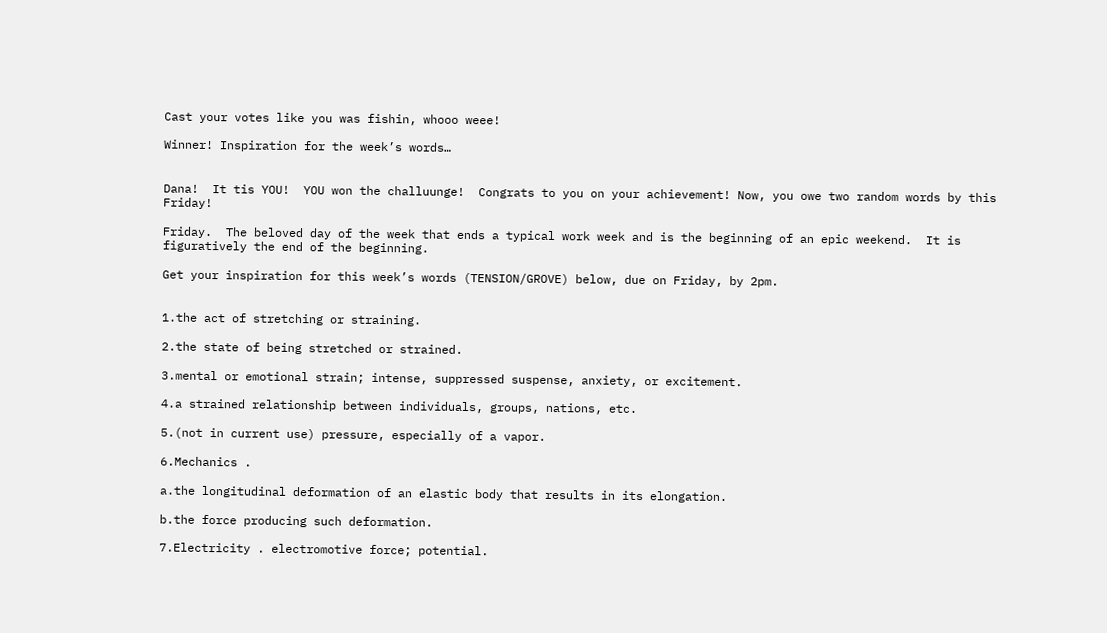Cast your votes like you was fishin, whooo weee!

Winner! Inspiration for the week’s words…


Dana!  It tis YOU!  YOU won the challuunge!  Congrats to you on your achievement! Now, you owe two random words by this Friday!

Friday.  The beloved day of the week that ends a typical work week and is the beginning of an epic weekend.  It is figuratively the end of the beginning.

Get your inspiration for this week’s words (TENSION/GROVE) below, due on Friday, by 2pm.


1.the act of stretching or straining.

2.the state of being stretched or strained.

3.mental or emotional strain; intense, suppressed suspense, anxiety, or excitement.

4.a strained relationship between individuals, groups, nations, etc.

5.(not in current use) pressure, especially of a vapor.

6.Mechanics .

a.the longitudinal deformation of an elastic body that results in its elongation.

b.the force producing such deformation.

7.Electricity . electromotive force; potential.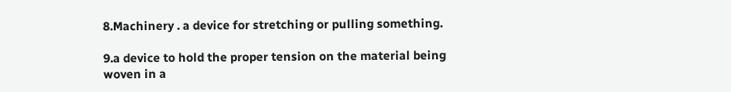8.Machinery . a device for stretching or pulling something.

9.a device to hold the proper tension on the material being woven in a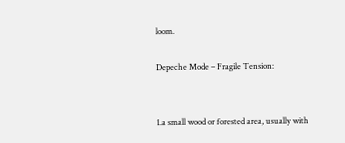loom.

Depeche Mode – Fragile Tension:


1.a small wood or forested area, usually with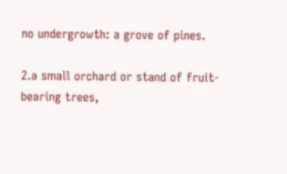no undergrowth: a grove of pines.

2.a small orchard or stand of fruit-bearing trees,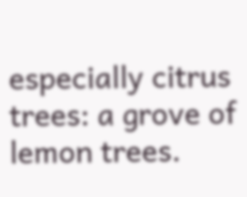especially citrus trees: a grove of lemon trees.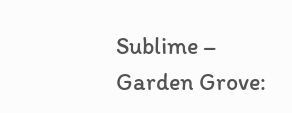Sublime – Garden Grove: